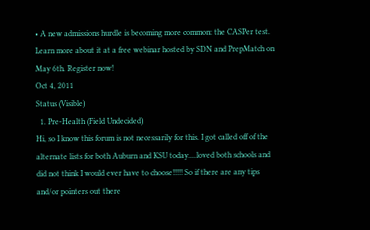• A new admissions hurdle is becoming more common: the CASPer test. Learn more about it at a free webinar hosted by SDN and PrepMatch on May 6th. Register now!
Oct 4, 2011
Status (Visible)
  1. Pre-Health (Field Undecided)
Hi, so I know this forum is not necessarily for this. I got called off of the alternate lists for both Auburn and KSU today....loved both schools and did not think I would ever have to choose!!!!! So if there are any tips and/or pointers out there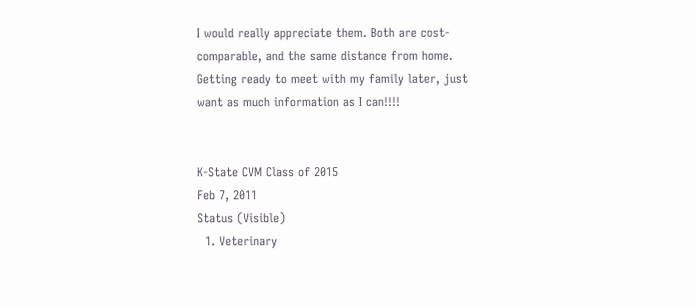I would really appreciate them. Both are cost-comparable, and the same distance from home. Getting ready to meet with my family later, just want as much information as I can!!!!


K-State CVM Class of 2015
Feb 7, 2011
Status (Visible)
  1. Veterinary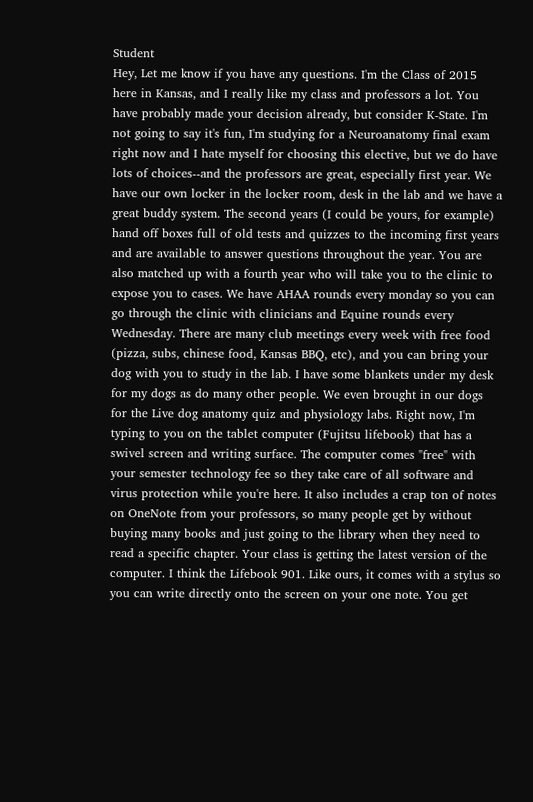Student
Hey, Let me know if you have any questions. I'm the Class of 2015 here in Kansas, and I really like my class and professors a lot. You have probably made your decision already, but consider K-State. I'm not going to say it's fun, I'm studying for a Neuroanatomy final exam right now and I hate myself for choosing this elective, but we do have lots of choices--and the professors are great, especially first year. We have our own locker in the locker room, desk in the lab and we have a great buddy system. The second years (I could be yours, for example) hand off boxes full of old tests and quizzes to the incoming first years and are available to answer questions throughout the year. You are also matched up with a fourth year who will take you to the clinic to expose you to cases. We have AHAA rounds every monday so you can go through the clinic with clinicians and Equine rounds every Wednesday. There are many club meetings every week with free food (pizza, subs, chinese food, Kansas BBQ, etc), and you can bring your dog with you to study in the lab. I have some blankets under my desk for my dogs as do many other people. We even brought in our dogs for the Live dog anatomy quiz and physiology labs. Right now, I'm typing to you on the tablet computer (Fujitsu lifebook) that has a swivel screen and writing surface. The computer comes "free" with your semester technology fee so they take care of all software and virus protection while you're here. It also includes a crap ton of notes on OneNote from your professors, so many people get by without buying many books and just going to the library when they need to read a specific chapter. Your class is getting the latest version of the computer. I think the Lifebook 901. Like ours, it comes with a stylus so you can write directly onto the screen on your one note. You get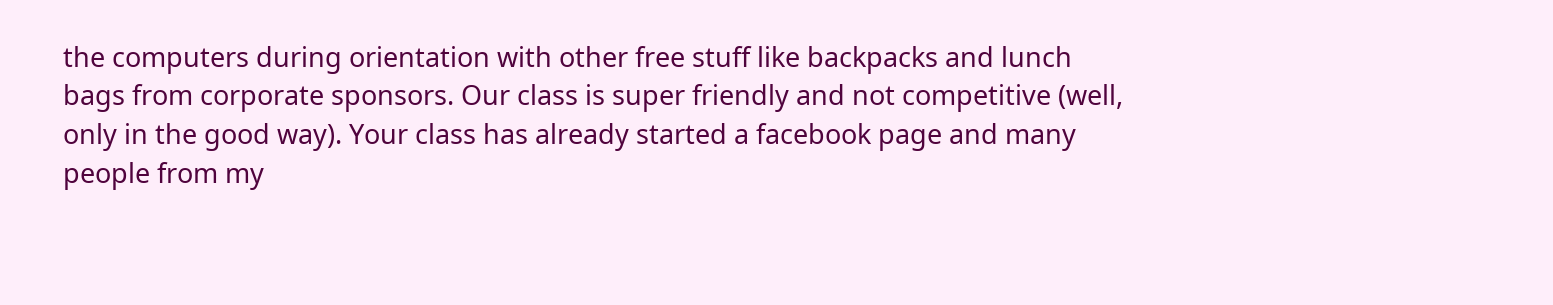the computers during orientation with other free stuff like backpacks and lunch bags from corporate sponsors. Our class is super friendly and not competitive (well, only in the good way). Your class has already started a facebook page and many people from my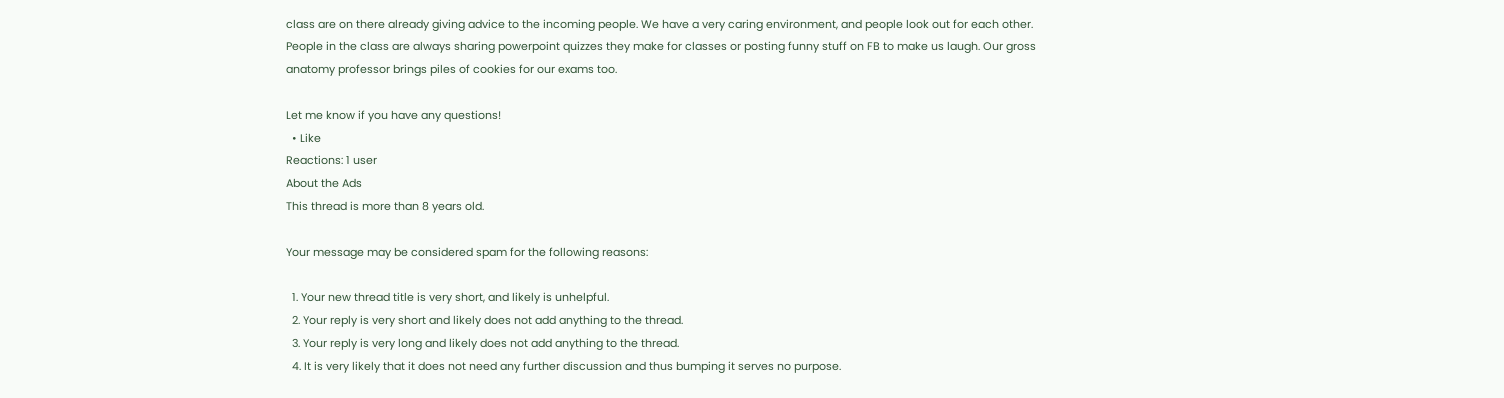class are on there already giving advice to the incoming people. We have a very caring environment, and people look out for each other. People in the class are always sharing powerpoint quizzes they make for classes or posting funny stuff on FB to make us laugh. Our gross anatomy professor brings piles of cookies for our exams too.

Let me know if you have any questions!
  • Like
Reactions: 1 user
About the Ads
This thread is more than 8 years old.

Your message may be considered spam for the following reasons:

  1. Your new thread title is very short, and likely is unhelpful.
  2. Your reply is very short and likely does not add anything to the thread.
  3. Your reply is very long and likely does not add anything to the thread.
  4. It is very likely that it does not need any further discussion and thus bumping it serves no purpose.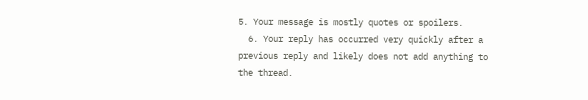5. Your message is mostly quotes or spoilers.
  6. Your reply has occurred very quickly after a previous reply and likely does not add anything to the thread.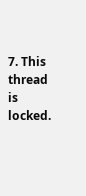7. This thread is locked.